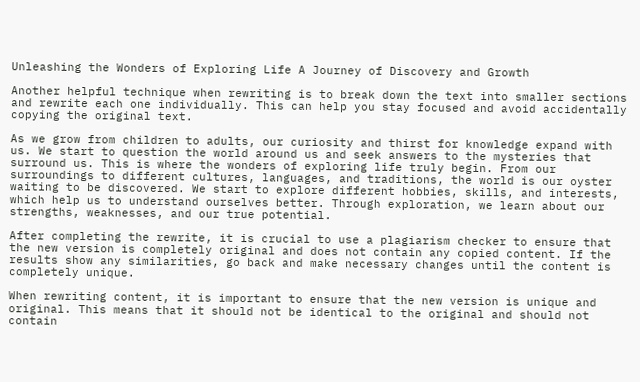Unleashing the Wonders of Exploring Life A Journey of Discovery and Growth

Another helpful technique when rewriting is to break down the text into smaller sections and rewrite each one individually. This can help you stay focused and avoid accidentally copying the original text.

As we grow from children to adults, our curiosity and thirst for knowledge expand with us. We start to question the world around us and seek answers to the mysteries that surround us. This is where the wonders of exploring life truly begin. From our surroundings to different cultures, languages, and traditions, the world is our oyster waiting to be discovered. We start to explore different hobbies, skills, and interests, which help us to understand ourselves better. Through exploration, we learn about our strengths, weaknesses, and our true potential.

After completing the rewrite, it is crucial to use a plagiarism checker to ensure that the new version is completely original and does not contain any copied content. If the results show any similarities, go back and make necessary changes until the content is completely unique.

When rewriting content, it is important to ensure that the new version is unique and original. This means that it should not be identical to the original and should not contain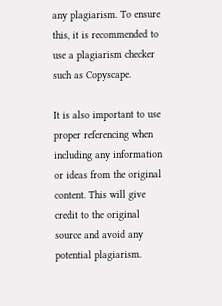any plagiarism. To ensure this, it is recommended to use a plagiarism checker such as Copyscape.

It is also important to use proper referencing when including any information or ideas from the original content. This will give credit to the original source and avoid any potential plagiarism.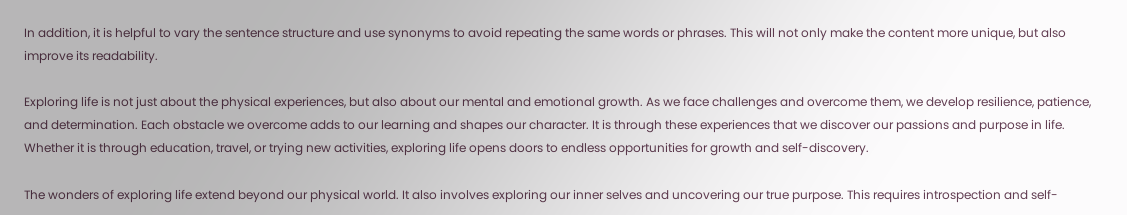In addition, it is helpful to vary the sentence structure and use synonyms to avoid repeating the same words or phrases. This will not only make the content more unique, but also improve its readability.

Exploring life is not just about the physical experiences, but also about our mental and emotional growth. As we face challenges and overcome them, we develop resilience, patience, and determination. Each obstacle we overcome adds to our learning and shapes our character. It is through these experiences that we discover our passions and purpose in life. Whether it is through education, travel, or trying new activities, exploring life opens doors to endless opportunities for growth and self-discovery.

The wonders of exploring life extend beyond our physical world. It also involves exploring our inner selves and uncovering our true purpose. This requires introspection and self-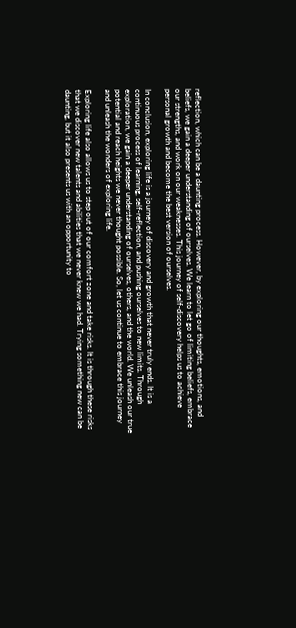reflection, which can be a daunting process. However, by exploring our thoughts, emotions, and beliefs, we gain a deeper understanding of ourselves. We learn to let go of limiting beliefs, embrace our strengths, and work on our weaknesses. This journey of self-discovery helps us to achieve personal growth and become the best version of ourselves.

In conclusion, exploring life is a journey of discovery and growth that never truly ends. It is a continuous process of learning, self-reflection, and pushing ourselves to new limits. Through exploration, we gain a deeper understanding of ourselves, others, and the world. We unleash our true potential and reach heights we never thought possible. So, let us continue to embrace this journey and unleash the wonders of exploring life.

Exploring life also allows us to step out of our comfort zone and take risks. It is through these risks that we discover new talents and abilities that we never knew we had. Trying something new can be daunting, but it also presents us with an opportunity to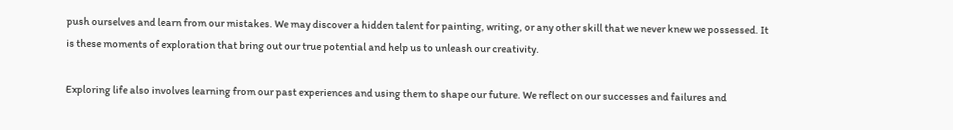push ourselves and learn from our mistakes. We may discover a hidden talent for painting, writing, or any other skill that we never knew we possessed. It is these moments of exploration that bring out our true potential and help us to unleash our creativity.

Exploring life also involves learning from our past experiences and using them to shape our future. We reflect on our successes and failures and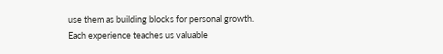use them as building blocks for personal growth. Each experience teaches us valuable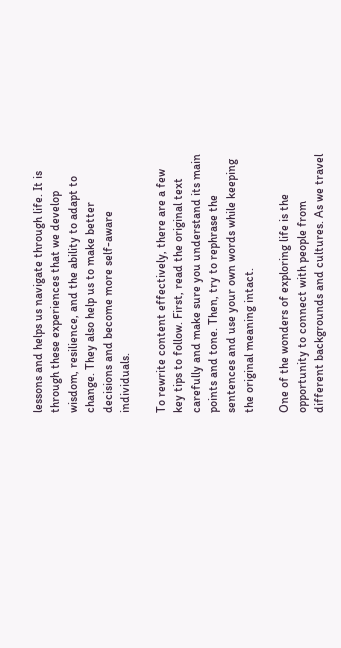lessons and helps us navigate through life. It is through these experiences that we develop wisdom, resilience, and the ability to adapt to change. They also help us to make better decisions and become more self-aware individuals.

To rewrite content effectively, there are a few key tips to follow. First, read the original text carefully and make sure you understand its main points and tone. Then, try to rephrase the sentences and use your own words while keeping the original meaning intact.

One of the wonders of exploring life is the opportunity to connect with people from different backgrounds and cultures. As we travel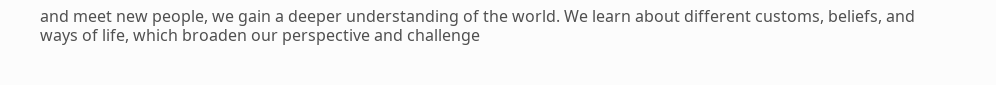and meet new people, we gain a deeper understanding of the world. We learn about different customs, beliefs, and ways of life, which broaden our perspective and challenge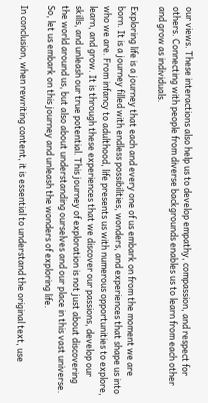our views. These interactions also help us to develop empathy, compassion, and respect for others. Connecting with people from diverse backgrounds enables us to learn from each other and grow as individuals.

Exploring life is a journey that each and every one of us embark on from the moment we are born. It is a journey filled with endless possibilities, wonders, and experiences that shape us into who we are. From infancy to adulthood, life presents us with numerous opportunities to explore, learn, and grow. It is through these experiences that we discover our passions, develop our skills, and unleash our true potential. This journey of exploration is not just about discovering the world around us, but also about understanding ourselves and our place in this vast universe. So, let us embark on this journey and unleash the wonders of exploring life.

In conclusion, when rewriting content, it is essential to understand the original text, use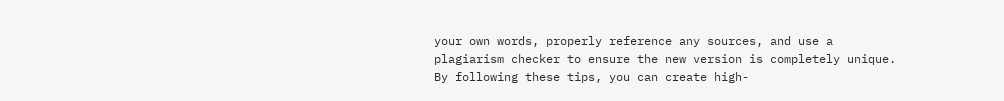your own words, properly reference any sources, and use a plagiarism checker to ensure the new version is completely unique. By following these tips, you can create high-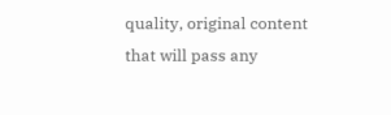quality, original content that will pass any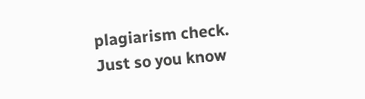plagiarism check.
Just so you know